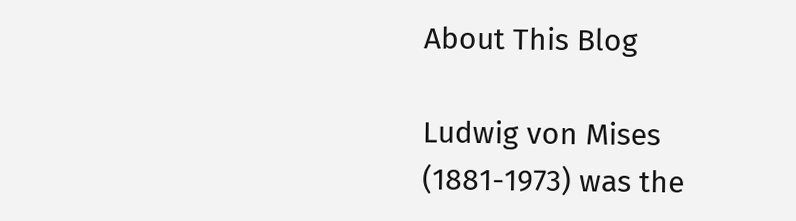About This Blog

Ludwig von Mises (1881-1973) was the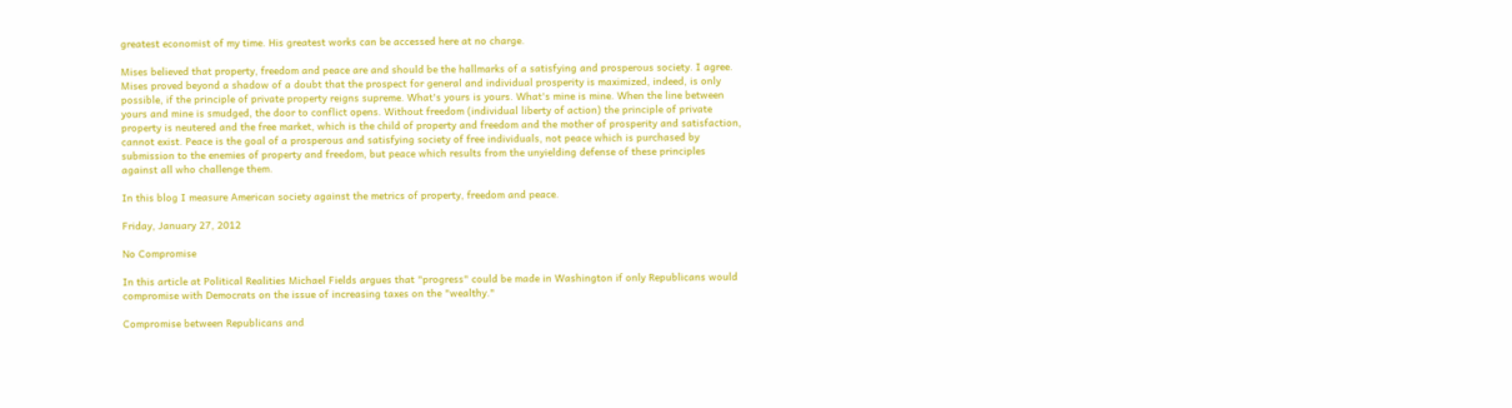greatest economist of my time. His greatest works can be accessed here at no charge.

Mises believed that property, freedom and peace are and should be the hallmarks of a satisfying and prosperous society. I agree. Mises proved beyond a shadow of a doubt that the prospect for general and individual prosperity is maximized, indeed, is only possible, if the principle of private property reigns supreme. What's yours is yours. What's mine is mine. When the line between yours and mine is smudged, the door to conflict opens. Without freedom (individual liberty of action) the principle of private property is neutered and the free market, which is the child of property and freedom and the mother of prosperity and satisfaction, cannot exist. Peace is the goal of a prosperous and satisfying society of free individuals, not peace which is purchased by submission to the enemies of property and freedom, but peace which results from the unyielding defense of these principles against all who challenge them.

In this blog I measure American society against the metrics of property, freedom and peace.

Friday, January 27, 2012

No Compromise

In this article at Political Realities Michael Fields argues that "progress" could be made in Washington if only Republicans would compromise with Democrats on the issue of increasing taxes on the "wealthy."

Compromise between Republicans and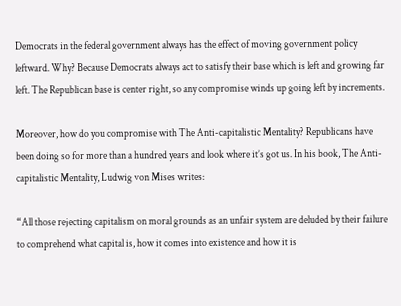Democrats in the federal government always has the effect of moving government policy leftward. Why? Because Democrats always act to satisfy their base which is left and growing far left. The Republican base is center right, so any compromise winds up going left by increments.

Moreover, how do you compromise with The Anti-capitalistic Mentality? Republicans have been doing so for more than a hundred years and look where it’s got us. In his book, The Anti-capitalistic Mentality, Ludwig von Mises writes:

“All those rejecting capitalism on moral grounds as an unfair system are deluded by their failure to comprehend what capital is, how it comes into existence and how it is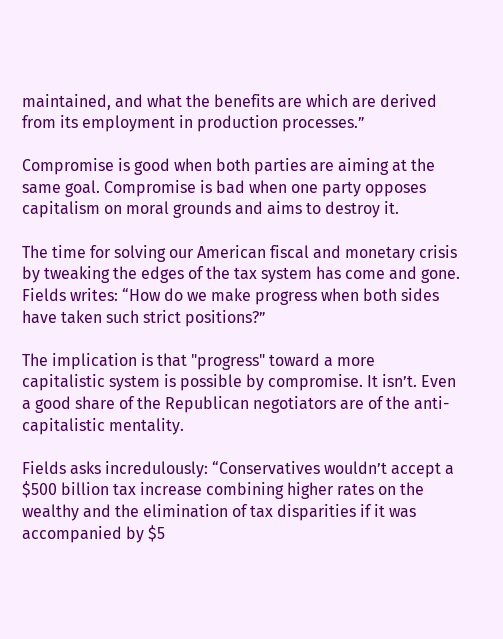maintained, and what the benefits are which are derived from its employment in production processes.”

Compromise is good when both parties are aiming at the same goal. Compromise is bad when one party opposes capitalism on moral grounds and aims to destroy it.

The time for solving our American fiscal and monetary crisis by tweaking the edges of the tax system has come and gone. Fields writes: “How do we make progress when both sides have taken such strict positions?”

The implication is that "progress" toward a more capitalistic system is possible by compromise. It isn’t. Even a good share of the Republican negotiators are of the anti-capitalistic mentality.

Fields asks incredulously: “Conservatives wouldn’t accept a $500 billion tax increase combining higher rates on the wealthy and the elimination of tax disparities if it was accompanied by $5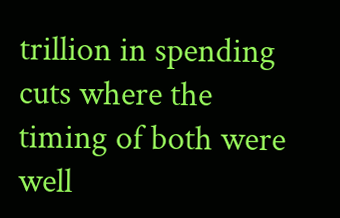trillion in spending cuts where the timing of both were well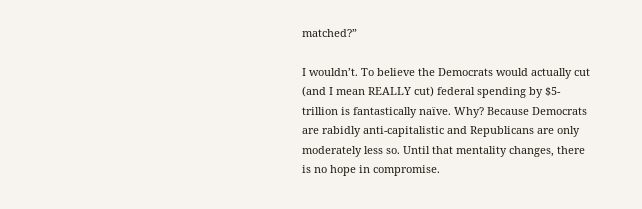matched?”

I wouldn’t. To believe the Democrats would actually cut (and I mean REALLY cut) federal spending by $5-trillion is fantastically naïve. Why? Because Democrats are rabidly anti-capitalistic and Republicans are only moderately less so. Until that mentality changes, there is no hope in compromise.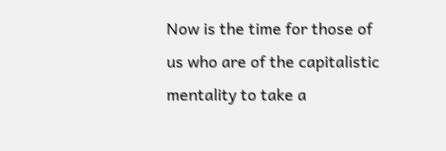Now is the time for those of us who are of the capitalistic mentality to take a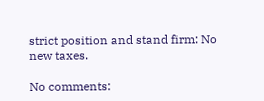strict position and stand firm: No new taxes.

No comments: